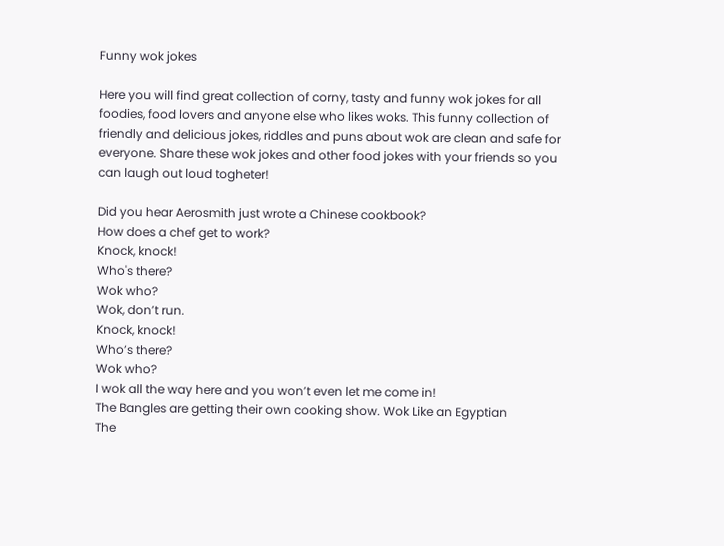Funny wok jokes

Here you will find great collection of corny, tasty and funny wok jokes for all foodies, food lovers and anyone else who likes woks. This funny collection of friendly and delicious jokes, riddles and puns about wok are clean and safe for everyone. Share these wok jokes and other food jokes with your friends so you can laugh out loud togheter!

Did you hear Aerosmith just wrote a Chinese cookbook?
How does a chef get to work?
Knock, knock!
Who's there?
Wok who?
Wok, don’t run.
Knock, knock!
Who’s there?
Wok who?
I wok all the way here and you won’t even let me come in!
The Bangles are getting their own cooking show. Wok Like an Egyptian
The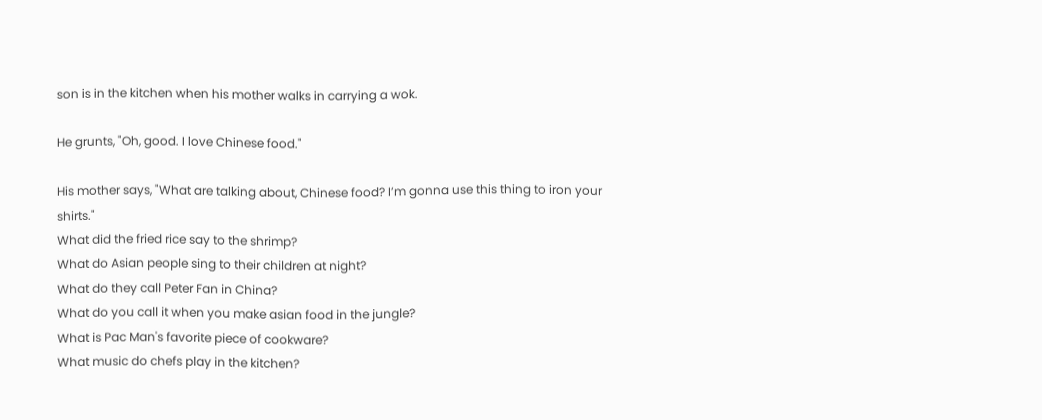son is in the kitchen when his mother walks in carrying a wok.

He grunts, "Oh, good. I love Chinese food."

His mother says, "What are talking about, Chinese food? I’m gonna use this thing to iron your shirts."
What did the fried rice say to the shrimp?
What do Asian people sing to their children at night?
What do they call Peter Fan in China?
What do you call it when you make asian food in the jungle?
What is Pac Man's favorite piece of cookware?
What music do chefs play in the kitchen?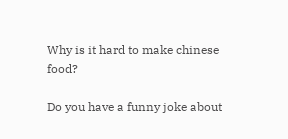Why is it hard to make chinese food?

Do you have a funny joke about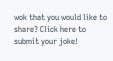wok that you would like to share? Click here to submit your joke!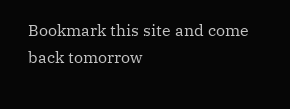Bookmark this site and come back tomorrow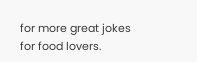for more great jokes for food lovers.